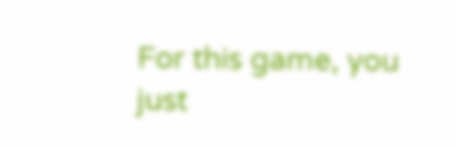For this game, you just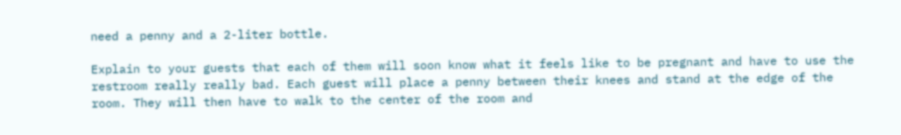need a penny and a 2-liter bottle.

Explain to your guests that each of them will soon know what it feels like to be pregnant and have to use the restroom really really bad. Each guest will place a penny between their knees and stand at the edge of the room. They will then have to walk to the center of the room and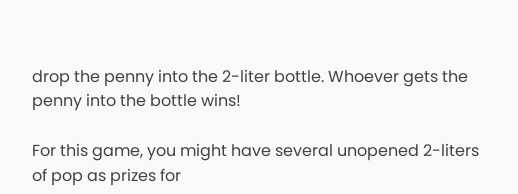drop the penny into the 2-liter bottle. Whoever gets the penny into the bottle wins!

For this game, you might have several unopened 2-liters of pop as prizes for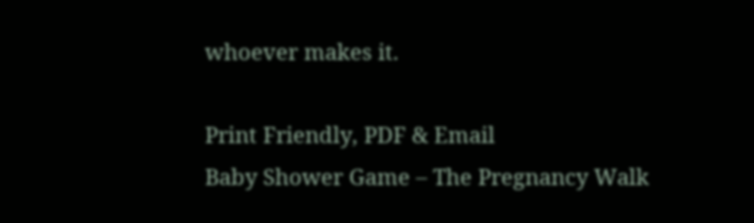whoever makes it.

Print Friendly, PDF & Email
Baby Shower Game – The Pregnancy Walk